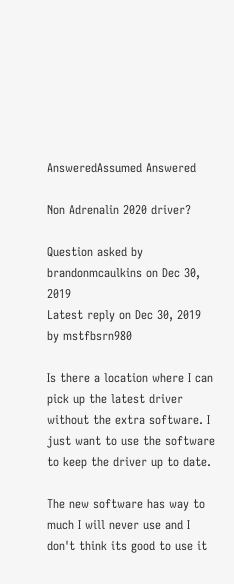AnsweredAssumed Answered

Non Adrenalin 2020 driver?

Question asked by brandonmcaulkins on Dec 30, 2019
Latest reply on Dec 30, 2019 by mstfbsrn980

Is there a location where I can pick up the latest driver without the extra software. I just want to use the software to keep the driver up to date.

The new software has way to much I will never use and I don't think its good to use it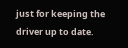just for keeping the driver up to date.